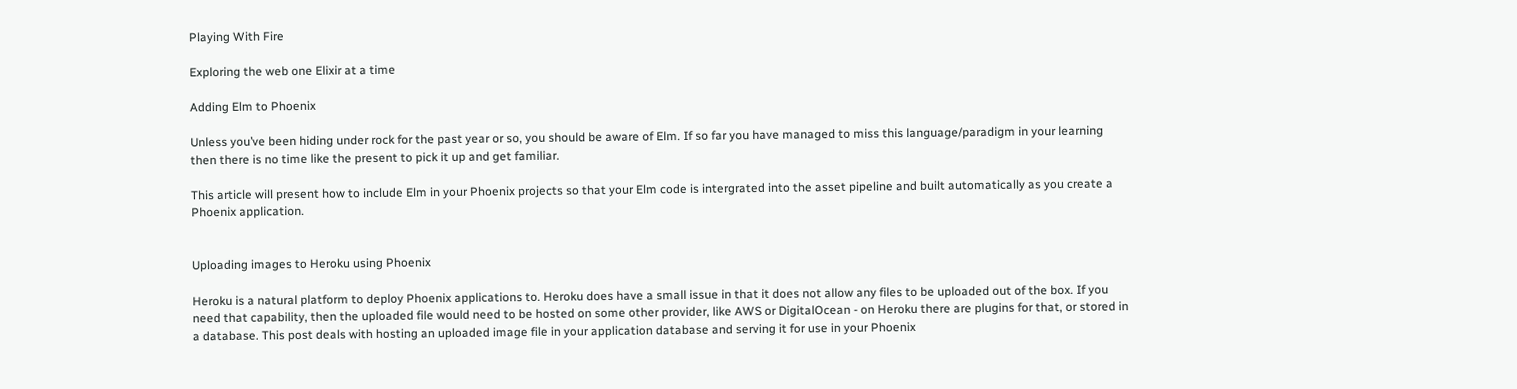Playing With Fire

Exploring the web one Elixir at a time

Adding Elm to Phoenix

Unless you’ve been hiding under rock for the past year or so, you should be aware of Elm. If so far you have managed to miss this language/paradigm in your learning then there is no time like the present to pick it up and get familiar.

This article will present how to include Elm in your Phoenix projects so that your Elm code is intergrated into the asset pipeline and built automatically as you create a Phoenix application.


Uploading images to Heroku using Phoenix

Heroku is a natural platform to deploy Phoenix applications to. Heroku does have a small issue in that it does not allow any files to be uploaded out of the box. If you need that capability, then the uploaded file would need to be hosted on some other provider, like AWS or DigitalOcean - on Heroku there are plugins for that, or stored in a database. This post deals with hosting an uploaded image file in your application database and serving it for use in your Phoenix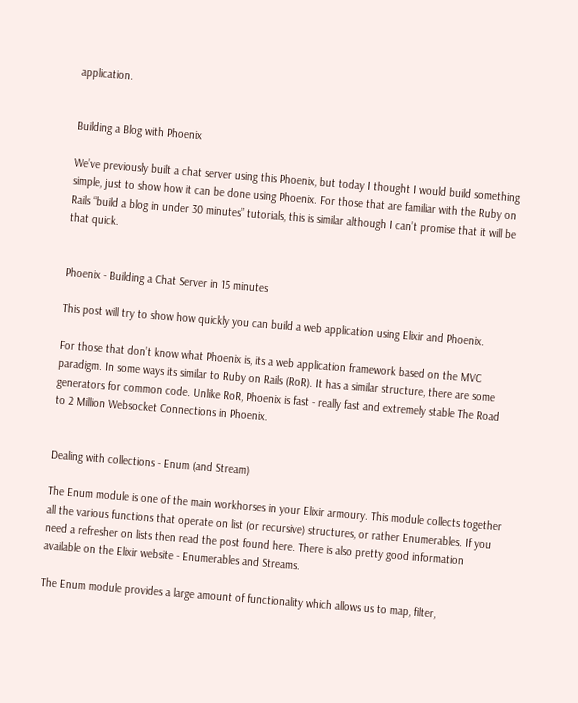application.


Building a Blog with Phoenix

We’ve previously built a chat server using this Phoenix, but today I thought I would build something simple, just to show how it can be done using Phoenix. For those that are familiar with the Ruby on Rails “build a blog in under 30 minutes” tutorials, this is similar although I can’t promise that it will be that quick.


Phoenix - Building a Chat Server in 15 minutes

This post will try to show how quickly you can build a web application using Elixir and Phoenix.

For those that don’t know what Phoenix is, its a web application framework based on the MVC paradigm. In some ways its similar to Ruby on Rails (RoR). It has a similar structure, there are some generators for common code. Unlike RoR, Phoenix is fast - really fast and extremely stable The Road to 2 Million Websocket Connections in Phoenix.


Dealing with collections - Enum (and Stream)

The Enum module is one of the main workhorses in your Elixir armoury. This module collects together all the various functions that operate on list (or recursive) structures, or rather Enumerables. If you need a refresher on lists then read the post found here. There is also pretty good information available on the Elixir website - Enumerables and Streams.

The Enum module provides a large amount of functionality which allows us to map, filter,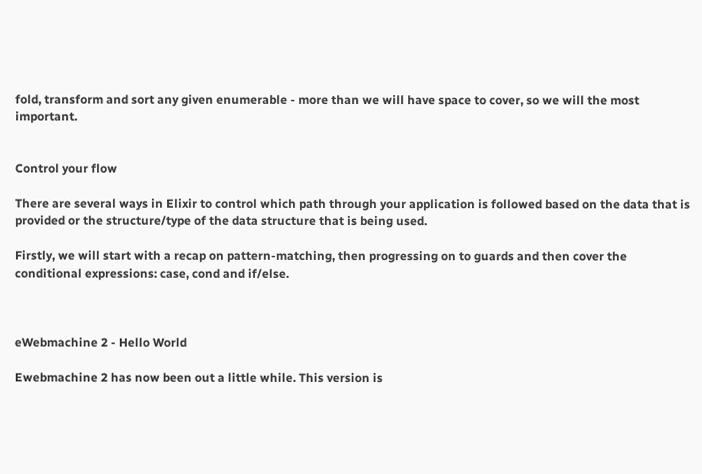fold, transform and sort any given enumerable - more than we will have space to cover, so we will the most important.


Control your flow

There are several ways in Elixir to control which path through your application is followed based on the data that is provided or the structure/type of the data structure that is being used.

Firstly, we will start with a recap on pattern-matching, then progressing on to guards and then cover the conditional expressions: case, cond and if/else.



eWebmachine 2 - Hello World

Ewebmachine 2 has now been out a little while. This version is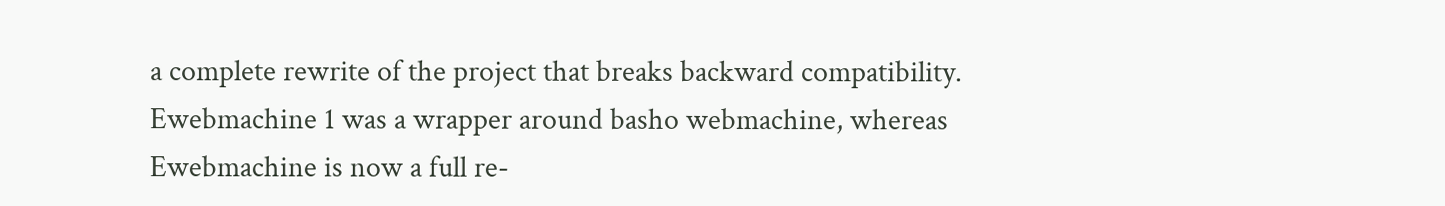a complete rewrite of the project that breaks backward compatibility. Ewebmachine 1 was a wrapper around basho webmachine, whereas Ewebmachine is now a full re-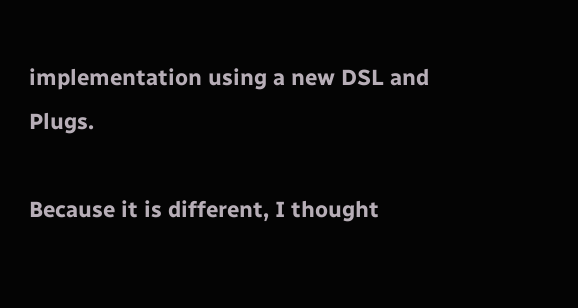implementation using a new DSL and Plugs.

Because it is different, I thought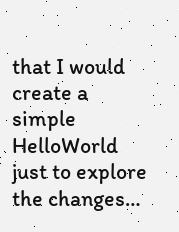that I would create a simple HelloWorld just to explore the changes…